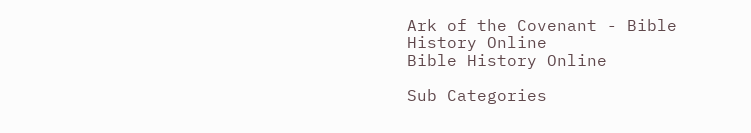Ark of the Covenant - Bible History Online
Bible History Online

Sub Categories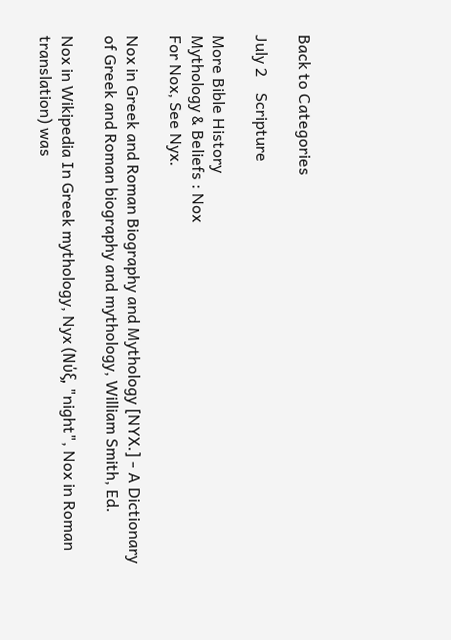Back to Categories

July 2    Scripture

More Bible History
Mythology & Beliefs : Nox
For Nox, See Nyx.

Nox in Greek and Roman Biography and Mythology [NYX.] - A Dictionary of Greek and Roman biography and mythology, William Smith, Ed.

Nox in Wikipedia In Greek mythology, Nyx (Νύξ, "night", Nox in Roman translation) was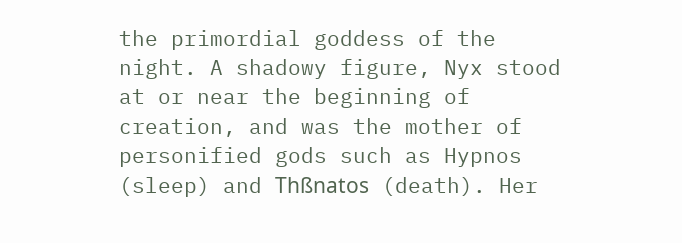the primordial goddess of the night. A shadowy figure, Nyx stood at or near the beginning of creation, and was the mother of personified gods such as Hypnos (sleep) and Thßnatos (death). Her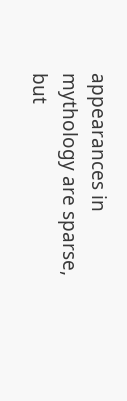appearances in mythology are sparse, but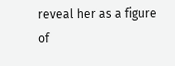reveal her as a figure of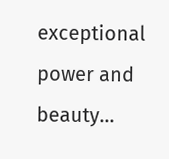exceptional power and beauty...